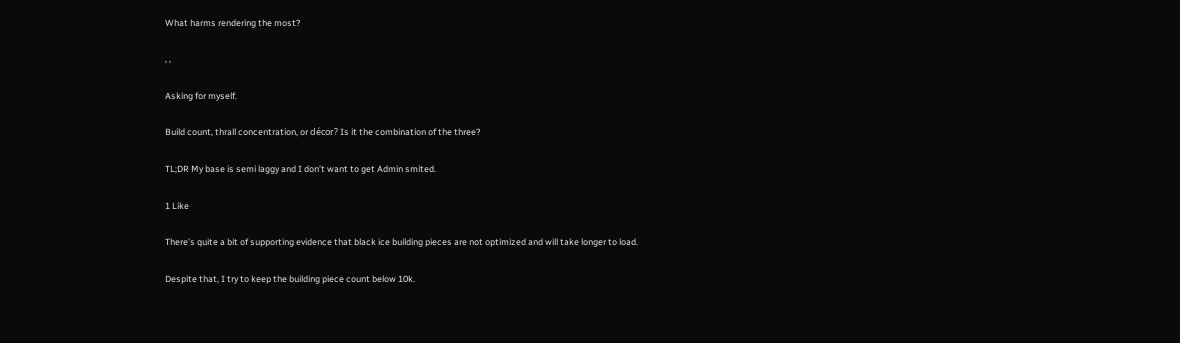What harms rendering the most?

, ,

Asking for myself.

Build count, thrall concentration, or décor? Is it the combination of the three?

TL;DR My base is semi laggy and I don’t want to get Admin smited.

1 Like

There’s quite a bit of supporting evidence that black ice building pieces are not optimized and will take longer to load.

Despite that, I try to keep the building piece count below 10k.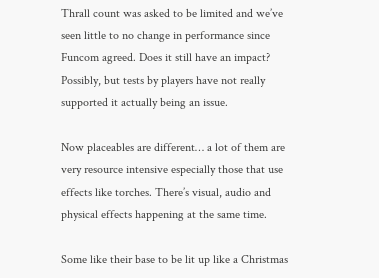Thrall count was asked to be limited and we’ve seen little to no change in performance since Funcom agreed. Does it still have an impact? Possibly, but tests by players have not really supported it actually being an issue.

Now placeables are different… a lot of them are very resource intensive especially those that use effects like torches. There’s visual, audio and physical effects happening at the same time.

Some like their base to be lit up like a Christmas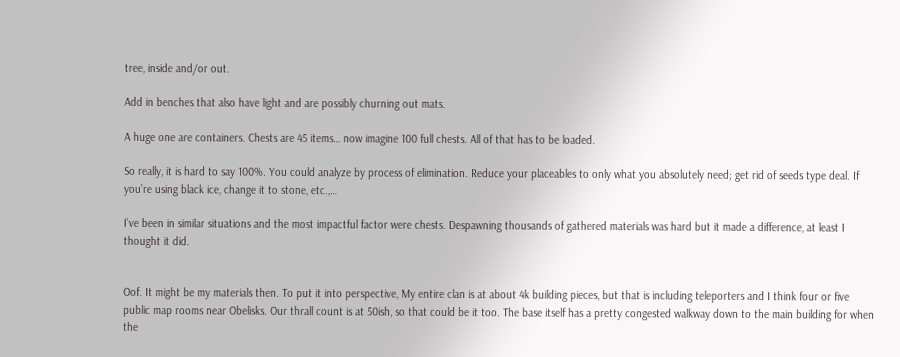tree, inside and/or out.

Add in benches that also have light and are possibly churning out mats.

A huge one are containers. Chests are 45 items… now imagine 100 full chests. All of that has to be loaded.

So really, it is hard to say 100%. You could analyze by process of elimination. Reduce your placeables to only what you absolutely need; get rid of seeds type deal. If you’re using black ice, change it to stone, etc.,…

I’ve been in similar situations and the most impactful factor were chests. Despawning thousands of gathered materials was hard but it made a difference, at least I thought it did.


Oof. It might be my materials then. To put it into perspective, My entire clan is at about 4k building pieces, but that is including teleporters and I think four or five public map rooms near Obelisks. Our thrall count is at 50ish, so that could be it too. The base itself has a pretty congested walkway down to the main building for when the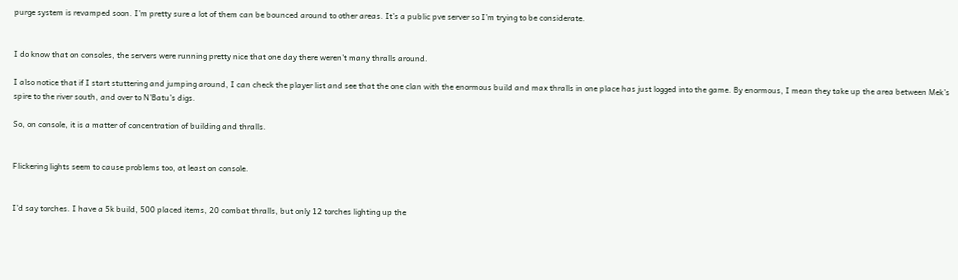purge system is revamped soon. I’m pretty sure a lot of them can be bounced around to other areas. It’s a public pve server so I’m trying to be considerate.


I do know that on consoles, the servers were running pretty nice that one day there weren’t many thralls around.

I also notice that if I start stuttering and jumping around, I can check the player list and see that the one clan with the enormous build and max thralls in one place has just logged into the game. By enormous, I mean they take up the area between Mek’s spire to the river south, and over to N’Batu’s digs.

So, on console, it is a matter of concentration of building and thralls.


Flickering lights seem to cause problems too, at least on console.


I’d say torches. I have a 5k build, 500 placed items, 20 combat thralls, but only 12 torches lighting up the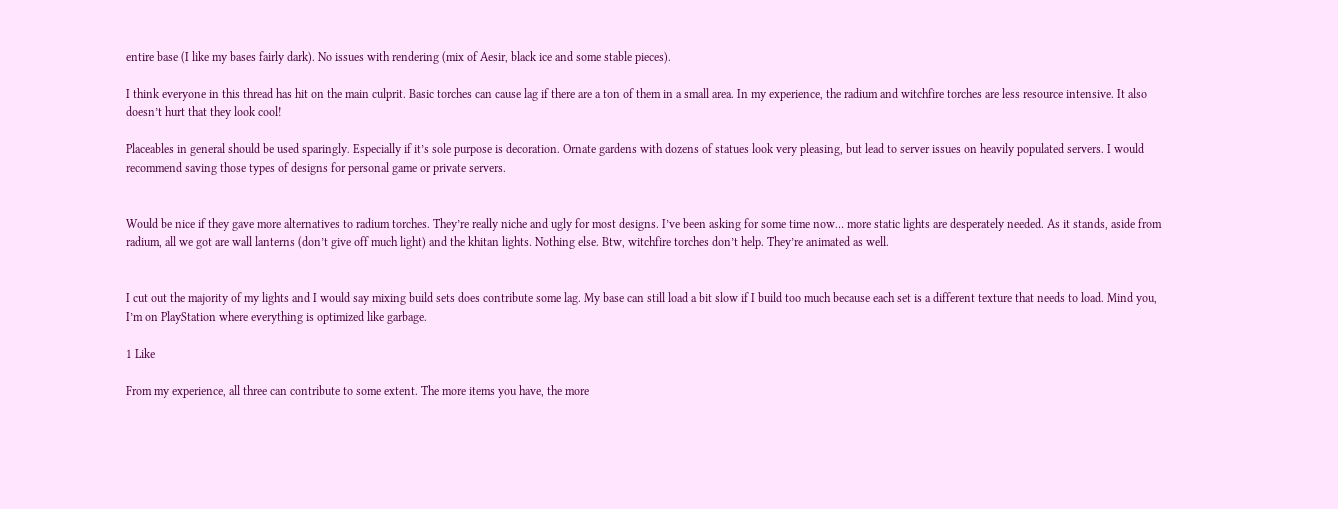entire base (I like my bases fairly dark). No issues with rendering (mix of Aesir, black ice and some stable pieces).

I think everyone in this thread has hit on the main culprit. Basic torches can cause lag if there are a ton of them in a small area. In my experience, the radium and witchfire torches are less resource intensive. It also doesn’t hurt that they look cool!

Placeables in general should be used sparingly. Especially if it’s sole purpose is decoration. Ornate gardens with dozens of statues look very pleasing, but lead to server issues on heavily populated servers. I would recommend saving those types of designs for personal game or private servers.


Would be nice if they gave more alternatives to radium torches. They’re really niche and ugly for most designs. I’ve been asking for some time now… more static lights are desperately needed. As it stands, aside from radium, all we got are wall lanterns (don’t give off much light) and the khitan lights. Nothing else. Btw, witchfire torches don’t help. They’re animated as well.


I cut out the majority of my lights and I would say mixing build sets does contribute some lag. My base can still load a bit slow if I build too much because each set is a different texture that needs to load. Mind you, I’m on PlayStation where everything is optimized like garbage.

1 Like

From my experience, all three can contribute to some extent. The more items you have, the more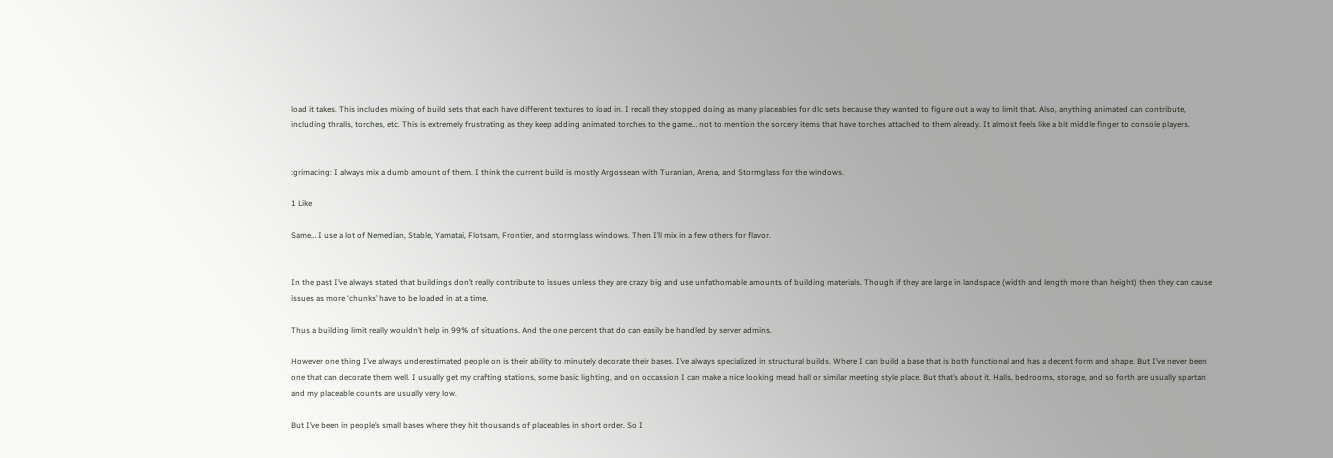load it takes. This includes mixing of build sets that each have different textures to load in. I recall they stopped doing as many placeables for dlc sets because they wanted to figure out a way to limit that. Also, anything animated can contribute, including thralls, torches, etc. This is extremely frustrating as they keep adding animated torches to the game… not to mention the sorcery items that have torches attached to them already. It almost feels like a bit middle finger to console players.


:grimacing: I always mix a dumb amount of them. I think the current build is mostly Argossean with Turanian, Arena, and Stormglass for the windows.

1 Like

Same… I use a lot of Nemedian, Stable, Yamatai, Flotsam, Frontier, and stormglass windows. Then I’ll mix in a few others for flavor.


In the past I’ve always stated that buildings don’t really contribute to issues unless they are crazy big and use unfathomable amounts of building materials. Though if they are large in landspace (width and length more than height) then they can cause issues as more ‘chunks’ have to be loaded in at a time.

Thus a building limit really wouldn’t help in 99% of situations. And the one percent that do can easily be handled by server admins.

However one thing I’ve always underestimated people on is their ability to minutely decorate their bases. I’ve always specialized in structural builds. Where I can build a base that is both functional and has a decent form and shape. But I’ve never been one that can decorate them well. I usually get my crafting stations, some basic lighting, and on occassion I can make a nice looking mead hall or similar meeting style place. But that’s about it. Halls, bedrooms, storage, and so forth are usually spartan and my placeable counts are usually very low.

But I’ve been in people’s small bases where they hit thousands of placeables in short order. So I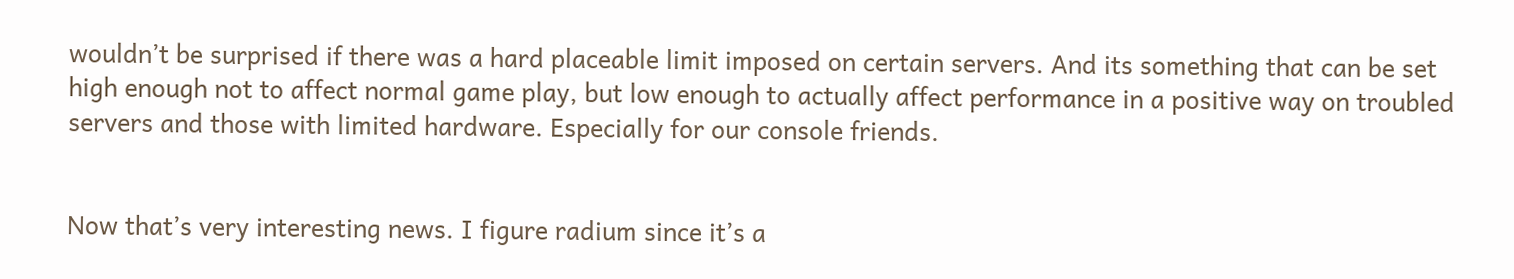wouldn’t be surprised if there was a hard placeable limit imposed on certain servers. And its something that can be set high enough not to affect normal game play, but low enough to actually affect performance in a positive way on troubled servers and those with limited hardware. Especially for our console friends.


Now that’s very interesting news. I figure radium since it’s a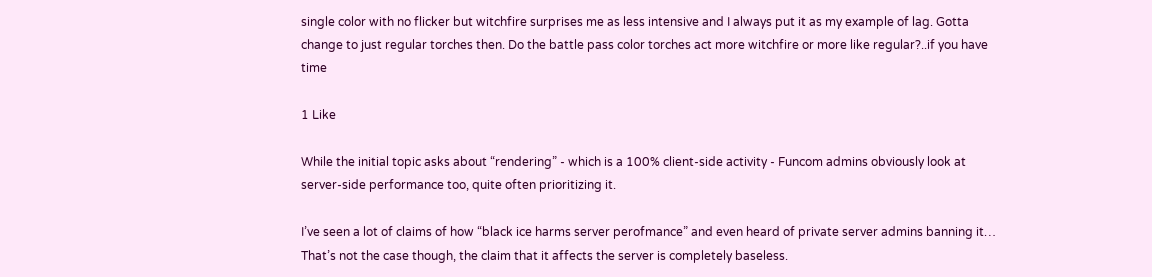single color with no flicker but witchfire surprises me as less intensive and I always put it as my example of lag. Gotta change to just regular torches then. Do the battle pass color torches act more witchfire or more like regular?..if you have time

1 Like

While the initial topic asks about “rendering” - which is a 100% client-side activity - Funcom admins obviously look at server-side performance too, quite often prioritizing it.

I’ve seen a lot of claims of how “black ice harms server perofmance” and even heard of private server admins banning it…
That’s not the case though, the claim that it affects the server is completely baseless.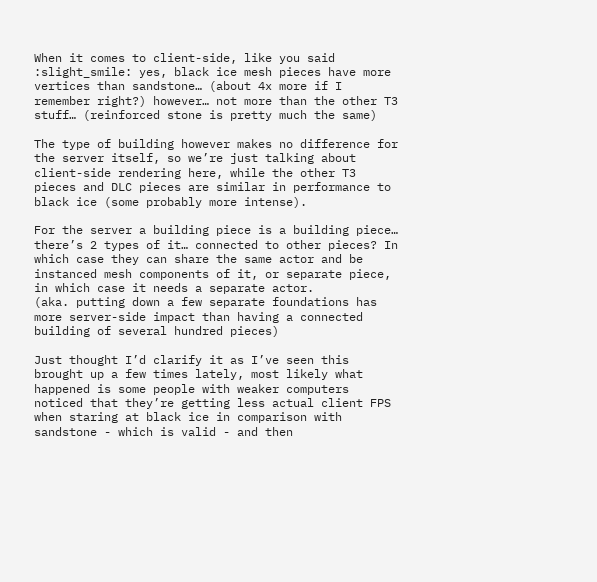When it comes to client-side, like you said :slight_smile: yes, black ice mesh pieces have more vertices than sandstone… (about 4x more if I remember right?) however… not more than the other T3 stuff… (reinforced stone is pretty much the same)

The type of building however makes no difference for the server itself, so we’re just talking about client-side rendering here, while the other T3 pieces and DLC pieces are similar in performance to black ice (some probably more intense).

For the server a building piece is a building piece… there’s 2 types of it… connected to other pieces? In which case they can share the same actor and be instanced mesh components of it, or separate piece, in which case it needs a separate actor.
(aka. putting down a few separate foundations has more server-side impact than having a connected building of several hundred pieces)

Just thought I’d clarify it as I’ve seen this brought up a few times lately, most likely what happened is some people with weaker computers noticed that they’re getting less actual client FPS when staring at black ice in comparison with sandstone - which is valid - and then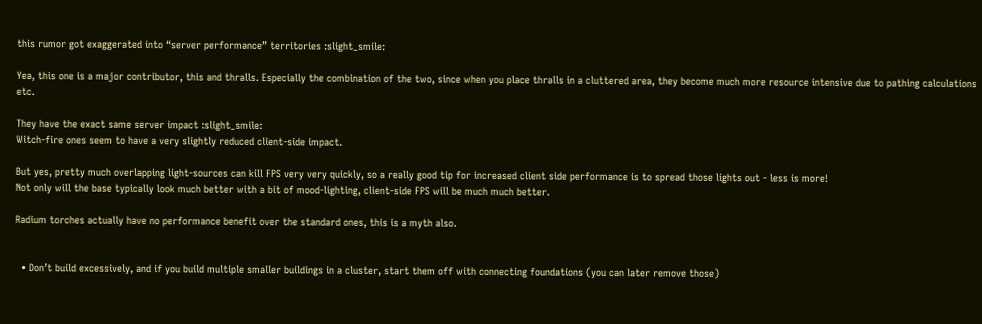this rumor got exaggerated into “server performance” territories :slight_smile:

Yea, this one is a major contributor, this and thralls. Especially the combination of the two, since when you place thralls in a cluttered area, they become much more resource intensive due to pathing calculations etc.

They have the exact same server impact :slight_smile:
Witch-fire ones seem to have a very slightly reduced client-side impact.

But yes, pretty much overlapping light-sources can kill FPS very very quickly, so a really good tip for increased client side performance is to spread those lights out - less is more!
Not only will the base typically look much better with a bit of mood-lighting, client-side FPS will be much much better.

Radium torches actually have no performance benefit over the standard ones, this is a myth also.


  • Don’t build excessively, and if you build multiple smaller buildings in a cluster, start them off with connecting foundations (you can later remove those)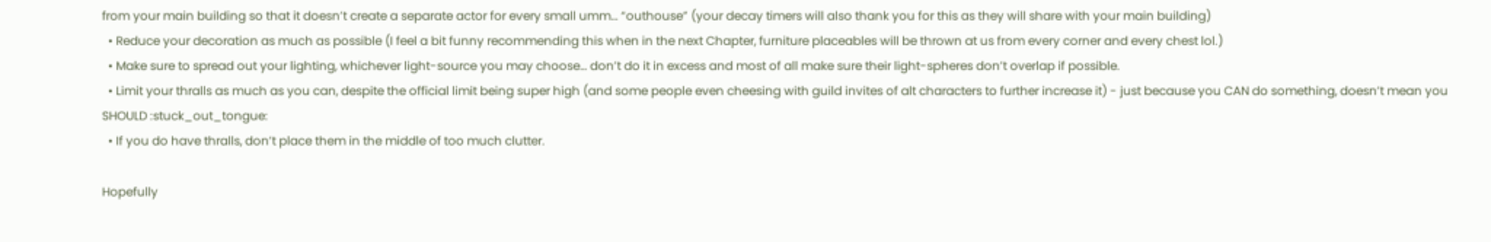from your main building so that it doesn’t create a separate actor for every small umm… “outhouse” (your decay timers will also thank you for this as they will share with your main building)
  • Reduce your decoration as much as possible (I feel a bit funny recommending this when in the next Chapter, furniture placeables will be thrown at us from every corner and every chest lol.)
  • Make sure to spread out your lighting, whichever light-source you may choose… don’t do it in excess and most of all make sure their light-spheres don’t overlap if possible.
  • Limit your thralls as much as you can, despite the official limit being super high (and some people even cheesing with guild invites of alt characters to further increase it) - just because you CAN do something, doesn’t mean you SHOULD :stuck_out_tongue:
  • If you do have thralls, don’t place them in the middle of too much clutter.

Hopefully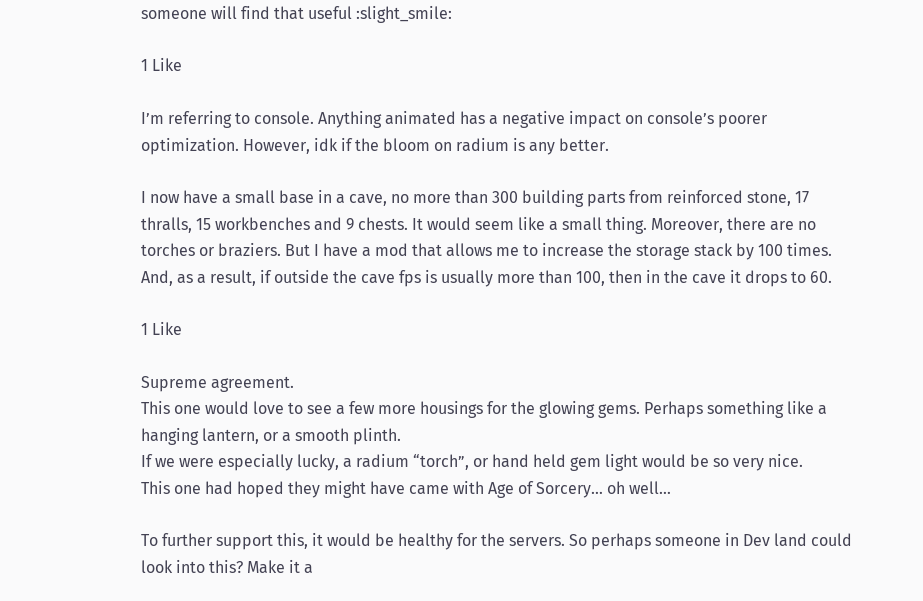someone will find that useful :slight_smile:

1 Like

I’m referring to console. Anything animated has a negative impact on console’s poorer optimization. However, idk if the bloom on radium is any better.

I now have a small base in a cave, no more than 300 building parts from reinforced stone, 17 thralls, 15 workbenches and 9 chests. It would seem like a small thing. Moreover, there are no torches or braziers. But I have a mod that allows me to increase the storage stack by 100 times. And, as a result, if outside the cave fps is usually more than 100, then in the cave it drops to 60.

1 Like

Supreme agreement.
This one would love to see a few more housings for the glowing gems. Perhaps something like a hanging lantern, or a smooth plinth.
If we were especially lucky, a radium “torch”, or hand held gem light would be so very nice.
This one had hoped they might have came with Age of Sorcery… oh well…

To further support this, it would be healthy for the servers. So perhaps someone in Dev land could look into this? Make it a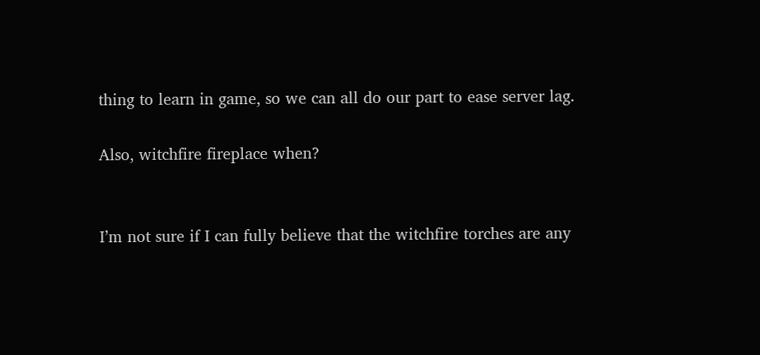thing to learn in game, so we can all do our part to ease server lag.

Also, witchfire fireplace when?


I’m not sure if I can fully believe that the witchfire torches are any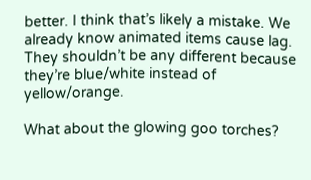better. I think that’s likely a mistake. We already know animated items cause lag. They shouldn’t be any different because they’re blue/white instead of yellow/orange.

What about the glowing goo torches?